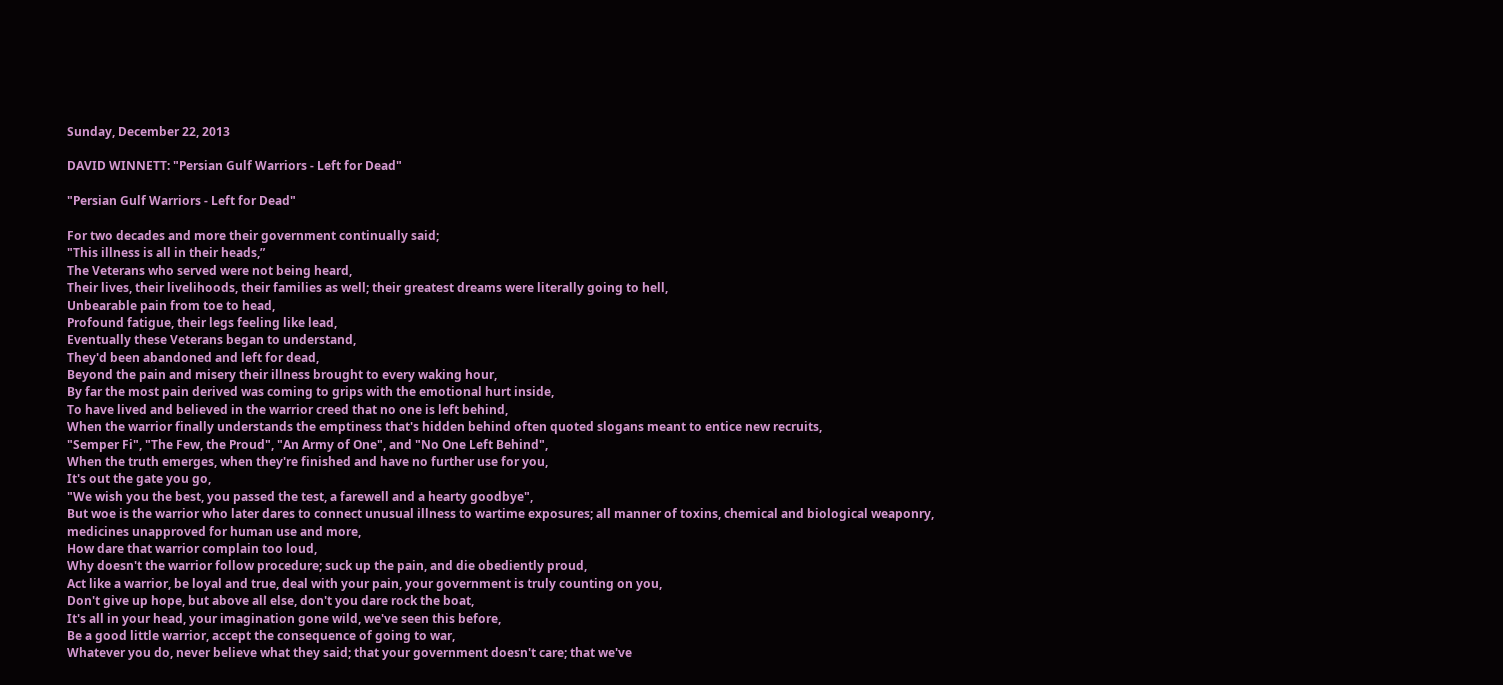Sunday, December 22, 2013

DAVID WINNETT: "Persian Gulf Warriors - Left for Dead"

"Persian Gulf Warriors - Left for Dead"

For two decades and more their government continually said;
"This illness is all in their heads,”
The Veterans who served were not being heard,
Their lives, their livelihoods, their families as well; their greatest dreams were literally going to hell,
Unbearable pain from toe to head,
Profound fatigue, their legs feeling like lead,
Eventually these Veterans began to understand,
They'd been abandoned and left for dead,
Beyond the pain and misery their illness brought to every waking hour,
By far the most pain derived was coming to grips with the emotional hurt inside,
To have lived and believed in the warrior creed that no one is left behind,
When the warrior finally understands the emptiness that's hidden behind often quoted slogans meant to entice new recruits,
"Semper Fi", "The Few, the Proud", "An Army of One", and "No One Left Behind",
When the truth emerges, when they're finished and have no further use for you,
It's out the gate you go,
"We wish you the best, you passed the test, a farewell and a hearty goodbye",
But woe is the warrior who later dares to connect unusual illness to wartime exposures; all manner of toxins, chemical and biological weaponry, medicines unapproved for human use and more,
How dare that warrior complain too loud,
Why doesn't the warrior follow procedure; suck up the pain, and die obediently proud,
Act like a warrior, be loyal and true, deal with your pain, your government is truly counting on you,
Don't give up hope, but above all else, don't you dare rock the boat,
It's all in your head, your imagination gone wild, we've seen this before,
Be a good little warrior, accept the consequence of going to war,
Whatever you do, never believe what they said; that your government doesn't care; that we've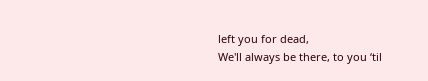left you for dead,
We'll always be there, to you ‘til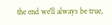the end we'll always be true,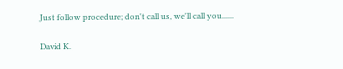Just follow procedure; don't call us, we'll call you......

David K.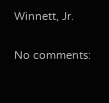Winnett, Jr.


No comments: